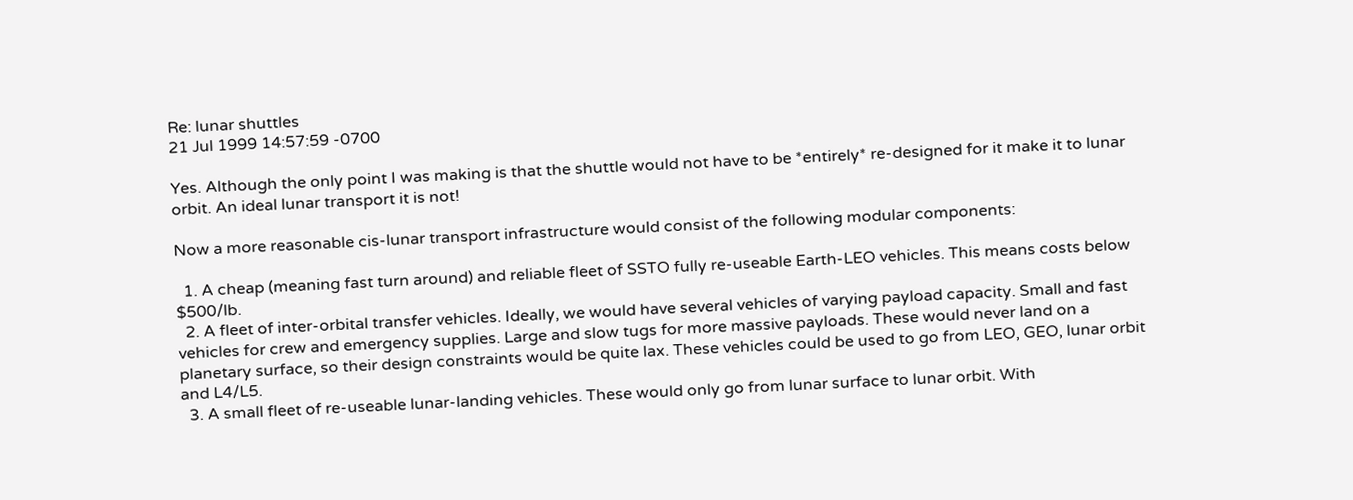Re: lunar shuttles
21 Jul 1999 14:57:59 -0700

Yes. Although the only point I was making is that the shuttle would not have to be *entirely* re-designed for it make it to lunar orbit. An ideal lunar transport it is not!

Now a more reasonable cis-lunar transport infrastructure would consist of the following modular components:

  1. A cheap (meaning fast turn around) and reliable fleet of SSTO fully re-useable Earth-LEO vehicles. This means costs below $500/lb.
  2. A fleet of inter-orbital transfer vehicles. Ideally, we would have several vehicles of varying payload capacity. Small and fast vehicles for crew and emergency supplies. Large and slow tugs for more massive payloads. These would never land on a planetary surface, so their design constraints would be quite lax. These vehicles could be used to go from LEO, GEO, lunar orbit and L4/L5.
  3. A small fleet of re-useable lunar-landing vehicles. These would only go from lunar surface to lunar orbit. With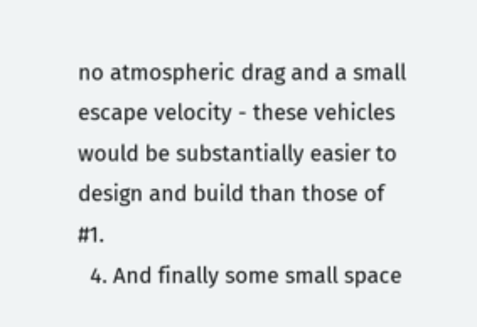no atmospheric drag and a small escape velocity - these vehicles would be substantially easier to design and build than those of #1.
  4. And finally some small space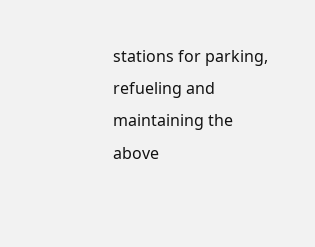stations for parking, refueling and maintaining the above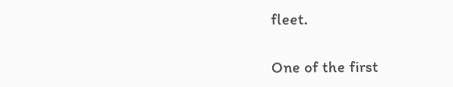fleet.

One of the first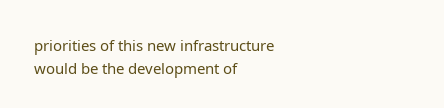priorities of this new infrastructure would be the development of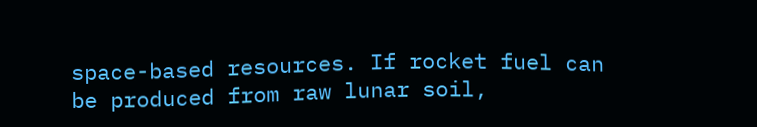space-based resources. If rocket fuel can be produced from raw lunar soil,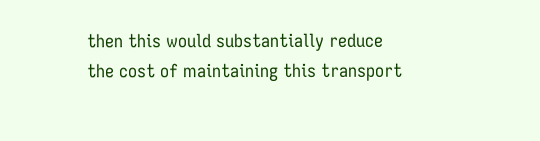then this would substantially reduce the cost of maintaining this transport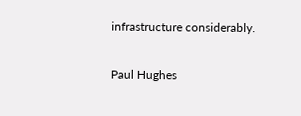infrastructure considerably.

Paul Hughes